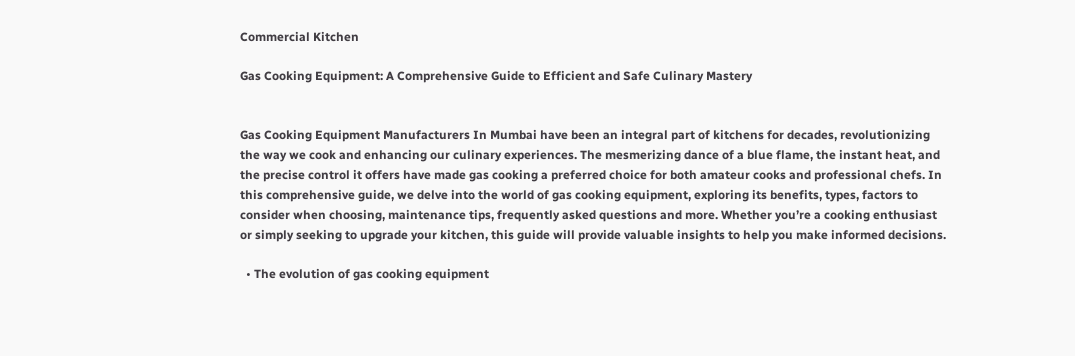Commercial Kitchen

Gas Cooking Equipment: A Comprehensive Guide to Efficient and Safe Culinary Mastery


Gas Cooking Equipment Manufacturers In Mumbai have been an integral part of kitchens for decades, revolutionizing the way we cook and enhancing our culinary experiences. The mesmerizing dance of a blue flame, the instant heat, and the precise control it offers have made gas cooking a preferred choice for both amateur cooks and professional chefs. In this comprehensive guide, we delve into the world of gas cooking equipment, exploring its benefits, types, factors to consider when choosing, maintenance tips, frequently asked questions and more. Whether you’re a cooking enthusiast or simply seeking to upgrade your kitchen, this guide will provide valuable insights to help you make informed decisions.

  • The evolution of gas cooking equipment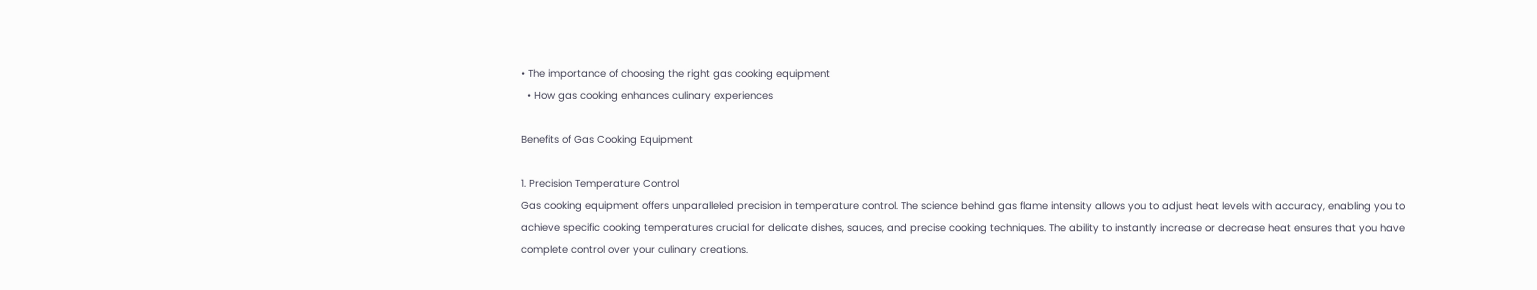• The importance of choosing the right gas cooking equipment
  • How gas cooking enhances culinary experiences

Benefits of Gas Cooking Equipment

1. Precision Temperature Control
Gas cooking equipment offers unparalleled precision in temperature control. The science behind gas flame intensity allows you to adjust heat levels with accuracy, enabling you to achieve specific cooking temperatures crucial for delicate dishes, sauces, and precise cooking techniques. The ability to instantly increase or decrease heat ensures that you have complete control over your culinary creations.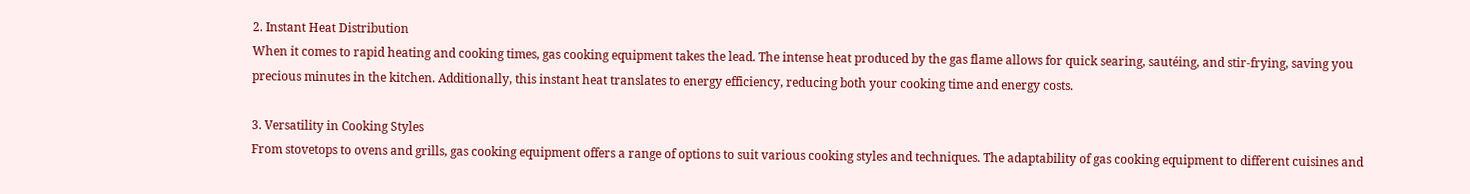2. Instant Heat Distribution
When it comes to rapid heating and cooking times, gas cooking equipment takes the lead. The intense heat produced by the gas flame allows for quick searing, sautéing, and stir-frying, saving you precious minutes in the kitchen. Additionally, this instant heat translates to energy efficiency, reducing both your cooking time and energy costs.

3. Versatility in Cooking Styles
From stovetops to ovens and grills, gas cooking equipment offers a range of options to suit various cooking styles and techniques. The adaptability of gas cooking equipment to different cuisines and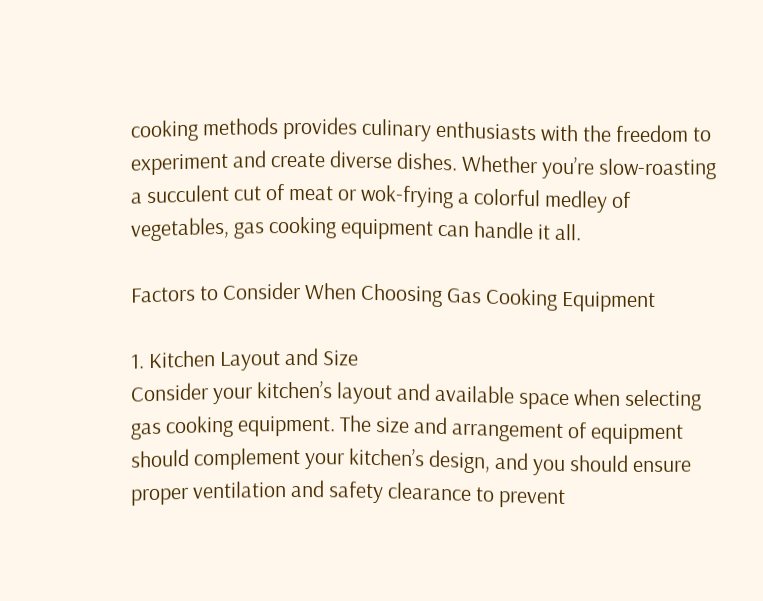cooking methods provides culinary enthusiasts with the freedom to experiment and create diverse dishes. Whether you’re slow-roasting a succulent cut of meat or wok-frying a colorful medley of vegetables, gas cooking equipment can handle it all.

Factors to Consider When Choosing Gas Cooking Equipment

1. Kitchen Layout and Size
Consider your kitchen’s layout and available space when selecting gas cooking equipment. The size and arrangement of equipment should complement your kitchen’s design, and you should ensure proper ventilation and safety clearance to prevent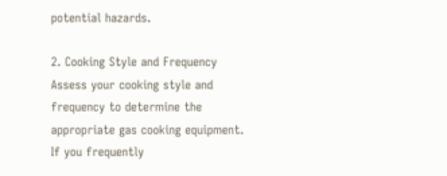potential hazards.

2. Cooking Style and Frequency
Assess your cooking style and frequency to determine the appropriate gas cooking equipment. If you frequently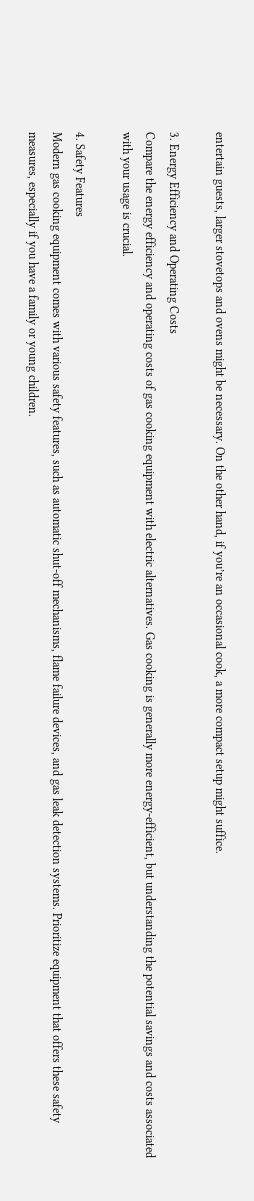entertain guests, larger stovetops and ovens might be necessary. On the other hand, if you’re an occasional cook, a more compact setup might suffice.

3. Energy Efficiency and Operating Costs
Compare the energy efficiency and operating costs of gas cooking equipment with electric alternatives. Gas cooking is generally more energy-efficient, but understanding the potential savings and costs associated with your usage is crucial.

4. Safety Features
Modern gas cooking equipment comes with various safety features, such as automatic shut-off mechanisms, flame failure devices, and gas leak detection systems. Prioritize equipment that offers these safety measures, especially if you have a family or young children.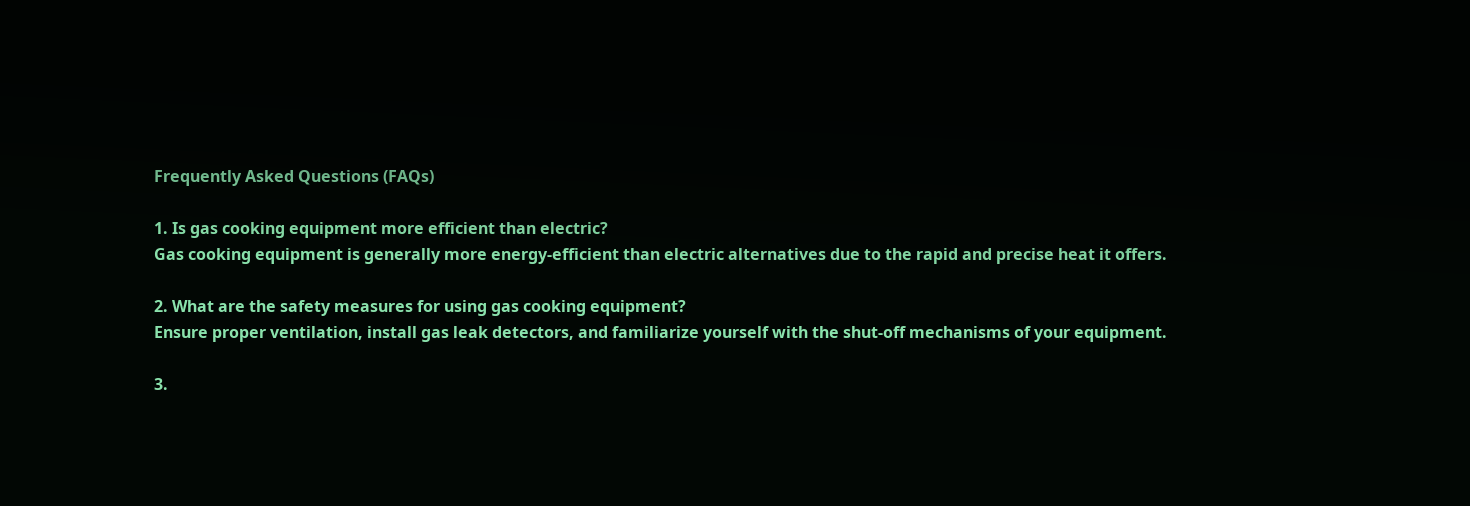Frequently Asked Questions (FAQs)

1. Is gas cooking equipment more efficient than electric?
Gas cooking equipment is generally more energy-efficient than electric alternatives due to the rapid and precise heat it offers.

2. What are the safety measures for using gas cooking equipment?
Ensure proper ventilation, install gas leak detectors, and familiarize yourself with the shut-off mechanisms of your equipment.

3.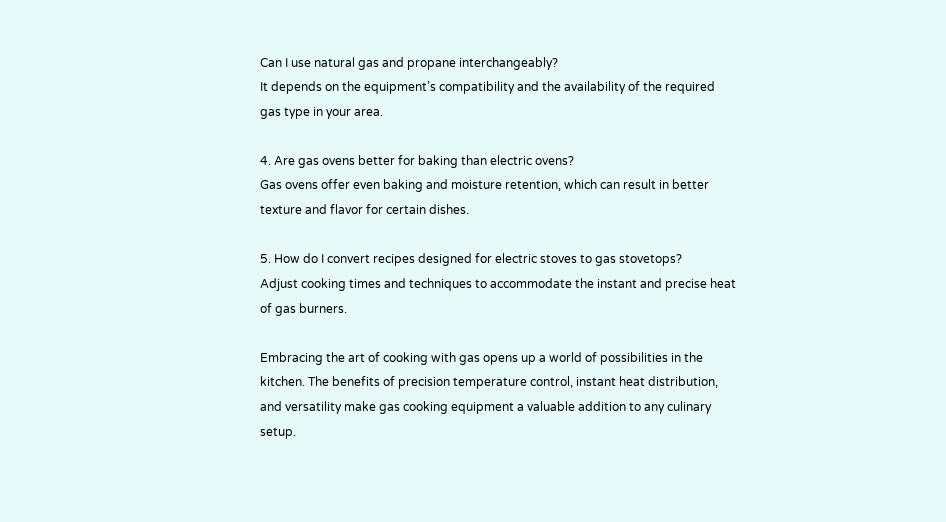Can I use natural gas and propane interchangeably?
It depends on the equipment’s compatibility and the availability of the required gas type in your area.

4. Are gas ovens better for baking than electric ovens?
Gas ovens offer even baking and moisture retention, which can result in better texture and flavor for certain dishes.

5. How do I convert recipes designed for electric stoves to gas stovetops?
Adjust cooking times and techniques to accommodate the instant and precise heat of gas burners.

Embracing the art of cooking with gas opens up a world of possibilities in the kitchen. The benefits of precision temperature control, instant heat distribution, and versatility make gas cooking equipment a valuable addition to any culinary setup.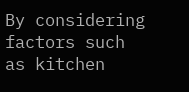By considering factors such as kitchen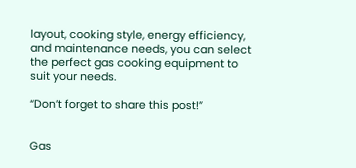layout, cooking style, energy efficiency, and maintenance needs, you can select the perfect gas cooking equipment to suit your needs.

“Don’t forget to share this post!”


Gas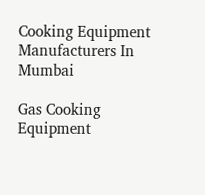Cooking Equipment Manufacturers In Mumbai

Gas Cooking Equipment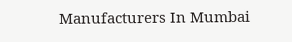Manufacturers In Mumbai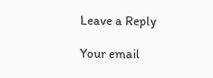Leave a Reply

Your email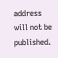address will not be published.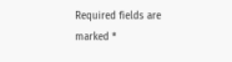Required fields are marked *